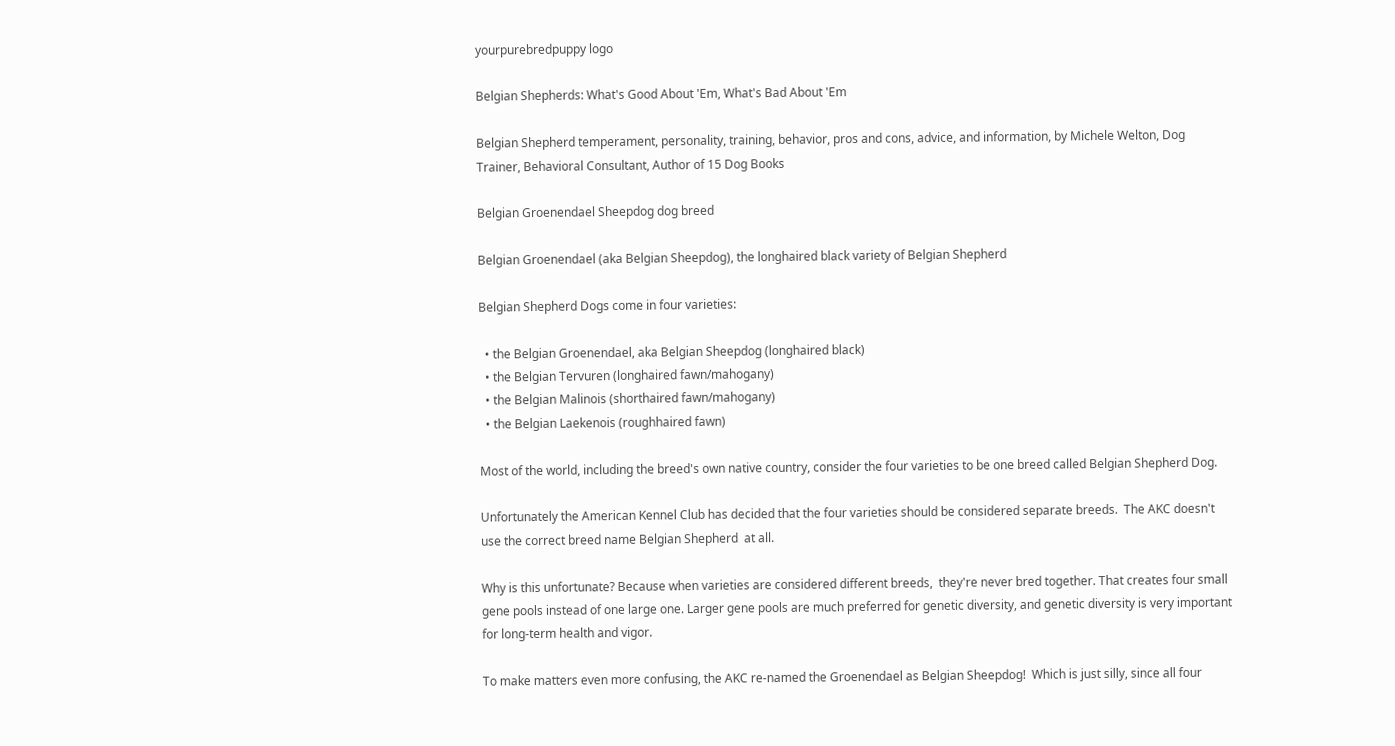yourpurebredpuppy logo

Belgian Shepherds: What's Good About 'Em, What's Bad About 'Em

Belgian Shepherd temperament, personality, training, behavior, pros and cons, advice, and information, by Michele Welton, Dog Trainer, Behavioral Consultant, Author of 15 Dog Books

Belgian Groenendael Sheepdog dog breed

Belgian Groenendael (aka Belgian Sheepdog), the longhaired black variety of Belgian Shepherd

Belgian Shepherd Dogs come in four varieties:

  • the Belgian Groenendael, aka Belgian Sheepdog (longhaired black)
  • the Belgian Tervuren (longhaired fawn/mahogany)
  • the Belgian Malinois (shorthaired fawn/mahogany)
  • the Belgian Laekenois (roughhaired fawn)

Most of the world, including the breed's own native country, consider the four varieties to be one breed called Belgian Shepherd Dog.

Unfortunately the American Kennel Club has decided that the four varieties should be considered separate breeds.  The AKC doesn't use the correct breed name Belgian Shepherd  at all.

Why is this unfortunate? Because when varieties are considered different breeds,  they're never bred together. That creates four small gene pools instead of one large one. Larger gene pools are much preferred for genetic diversity, and genetic diversity is very important for long-term health and vigor.

To make matters even more confusing, the AKC re-named the Groenendael as Belgian Sheepdog!  Which is just silly, since all four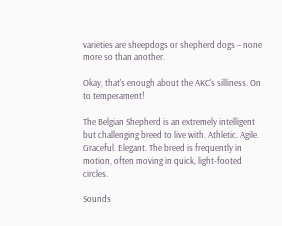varieties are sheepdogs or shepherd dogs – none more so than another.

Okay, that's enough about the AKC's silliness. On to temperament!

The Belgian Shepherd is an extremely intelligent but challenging breed to live with. Athletic. Agile. Graceful. Elegant. The breed is frequently in motion, often moving in quick, light-footed circles.

Sounds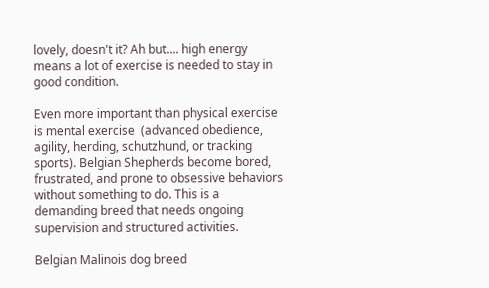lovely, doesn't it? Ah but.... high energy means a lot of exercise is needed to stay in good condition.

Even more important than physical exercise is mental exercise  (advanced obedience, agility, herding, schutzhund, or tracking sports). Belgian Shepherds become bored, frustrated, and prone to obsessive behaviors without something to do. This is a demanding breed that needs ongoing supervision and structured activities.

Belgian Malinois dog breed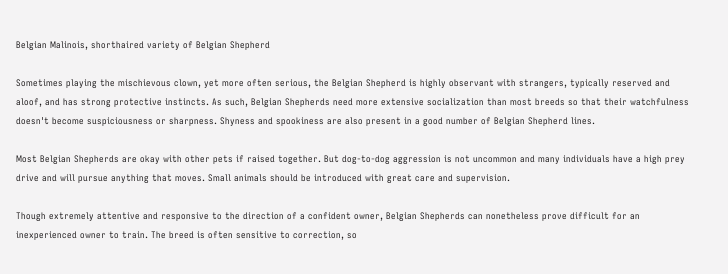Belgian Malinois, shorthaired variety of Belgian Shepherd

Sometimes playing the mischievous clown, yet more often serious, the Belgian Shepherd is highly observant with strangers, typically reserved and aloof, and has strong protective instincts. As such, Belgian Shepherds need more extensive socialization than most breeds so that their watchfulness doesn't become suspiciousness or sharpness. Shyness and spookiness are also present in a good number of Belgian Shepherd lines.

Most Belgian Shepherds are okay with other pets if raised together. But dog-to-dog aggression is not uncommon and many individuals have a high prey drive and will pursue anything that moves. Small animals should be introduced with great care and supervision.

Though extremely attentive and responsive to the direction of a confident owner, Belgian Shepherds can nonetheless prove difficult for an inexperienced owner to train. The breed is often sensitive to correction, so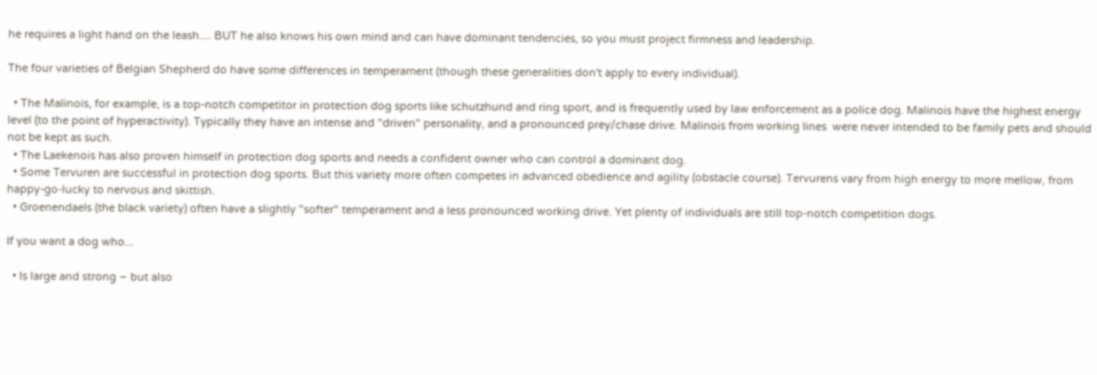he requires a light hand on the leash.... BUT he also knows his own mind and can have dominant tendencies, so you must project firmness and leadership.

The four varieties of Belgian Shepherd do have some differences in temperament (though these generalities don't apply to every individual).

  • The Malinois, for example, is a top-notch competitor in protection dog sports like schutzhund and ring sport, and is frequently used by law enforcement as a police dog. Malinois have the highest energy level (to the point of hyperactivity). Typically they have an intense and "driven" personality, and a pronounced prey/chase drive. Malinois from working lines  were never intended to be family pets and should not be kept as such.
  • The Laekenois has also proven himself in protection dog sports and needs a confident owner who can control a dominant dog.
  • Some Tervuren are successful in protection dog sports. But this variety more often competes in advanced obedience and agility (obstacle course). Tervurens vary from high energy to more mellow, from happy-go-lucky to nervous and skittish.
  • Groenendaels (the black variety) often have a slightly "softer" temperament and a less pronounced working drive. Yet plenty of individuals are still top-notch competition dogs.

If you want a dog who...

  • Is large and strong – but also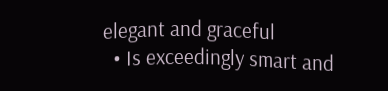elegant and graceful
  • Is exceedingly smart and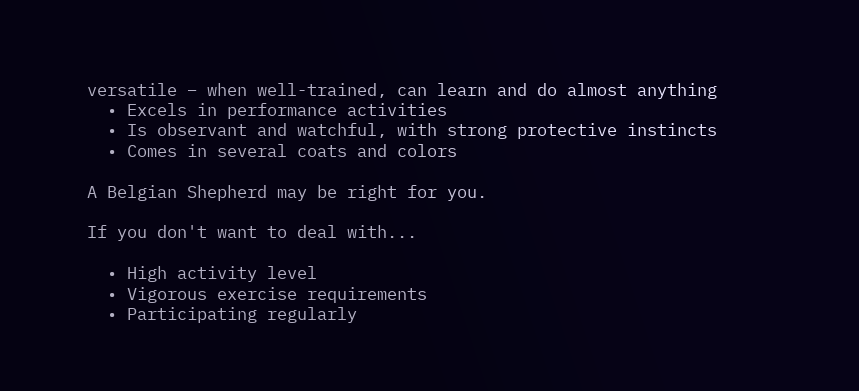versatile – when well-trained, can learn and do almost anything
  • Excels in performance activities
  • Is observant and watchful, with strong protective instincts
  • Comes in several coats and colors

A Belgian Shepherd may be right for you.

If you don't want to deal with...

  • High activity level
  • Vigorous exercise requirements
  • Participating regularly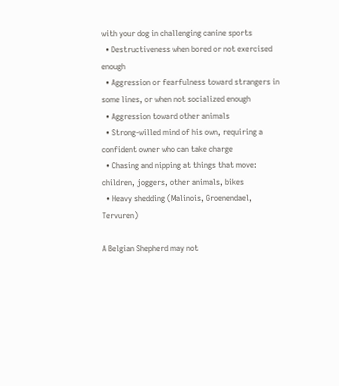with your dog in challenging canine sports
  • Destructiveness when bored or not exercised enough
  • Aggression or fearfulness toward strangers in some lines, or when not socialized enough
  • Aggression toward other animals
  • Strong-willed mind of his own, requiring a confident owner who can take charge
  • Chasing and nipping at things that move: children, joggers, other animals, bikes
  • Heavy shedding (Malinois, Groenendael, Tervuren)

A Belgian Shepherd may not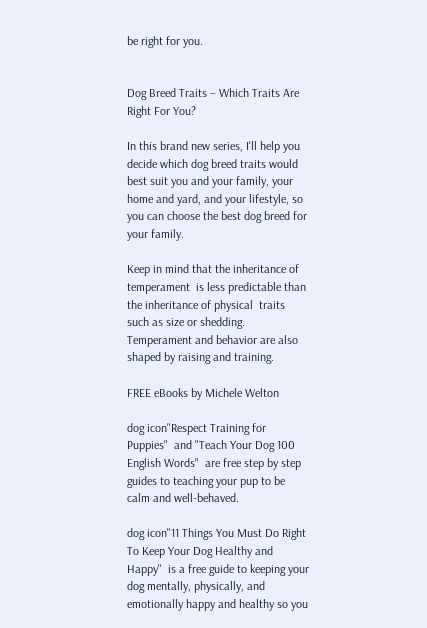be right for you.


Dog Breed Traits – Which Traits Are Right For You?

In this brand new series, I'll help you decide which dog breed traits would best suit you and your family, your home and yard, and your lifestyle, so you can choose the best dog breed for your family.

Keep in mind that the inheritance of temperament  is less predictable than the inheritance of physical  traits such as size or shedding. Temperament and behavior are also shaped by raising and training.

FREE eBooks by Michele Welton

dog icon"Respect Training for Puppies"  and "Teach Your Dog 100 English Words"  are free step by step guides to teaching your pup to be calm and well-behaved.

dog icon"11 Things You Must Do Right To Keep Your Dog Healthy and Happy"  is a free guide to keeping your dog mentally, physically, and emotionally happy and healthy so you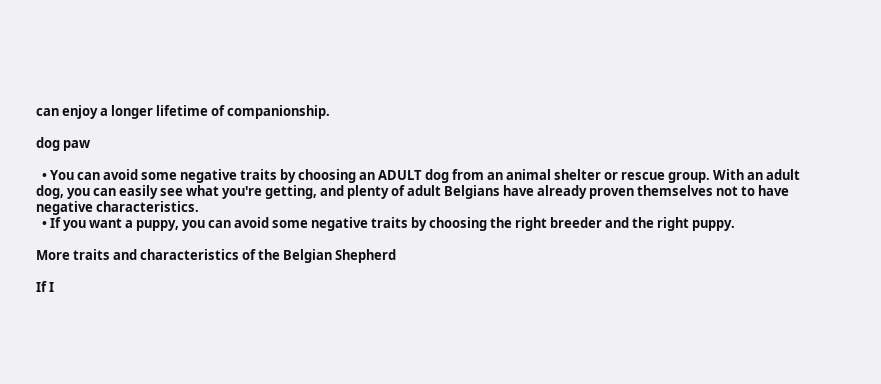can enjoy a longer lifetime of companionship.

dog paw

  • You can avoid some negative traits by choosing an ADULT dog from an animal shelter or rescue group. With an adult dog, you can easily see what you're getting, and plenty of adult Belgians have already proven themselves not to have negative characteristics.
  • If you want a puppy, you can avoid some negative traits by choosing the right breeder and the right puppy.

More traits and characteristics of the Belgian Shepherd

If I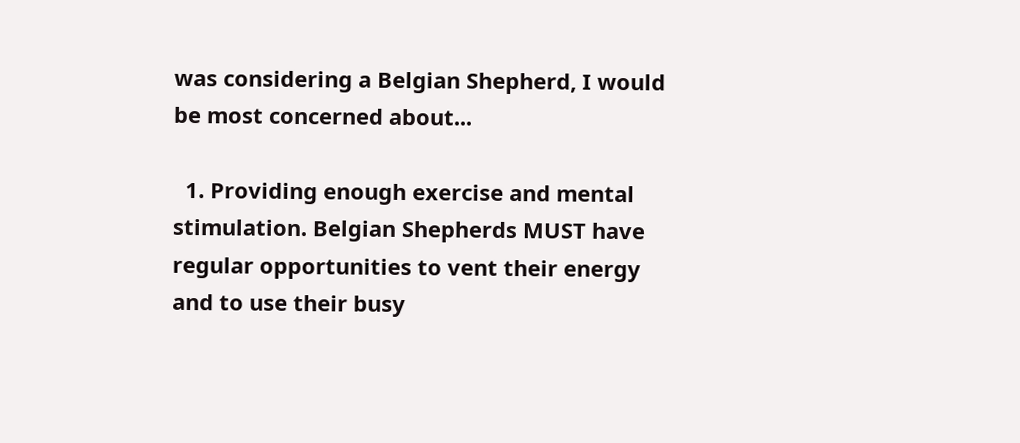was considering a Belgian Shepherd, I would be most concerned about...

  1. Providing enough exercise and mental stimulation. Belgian Shepherds MUST have regular opportunities to vent their energy and to use their busy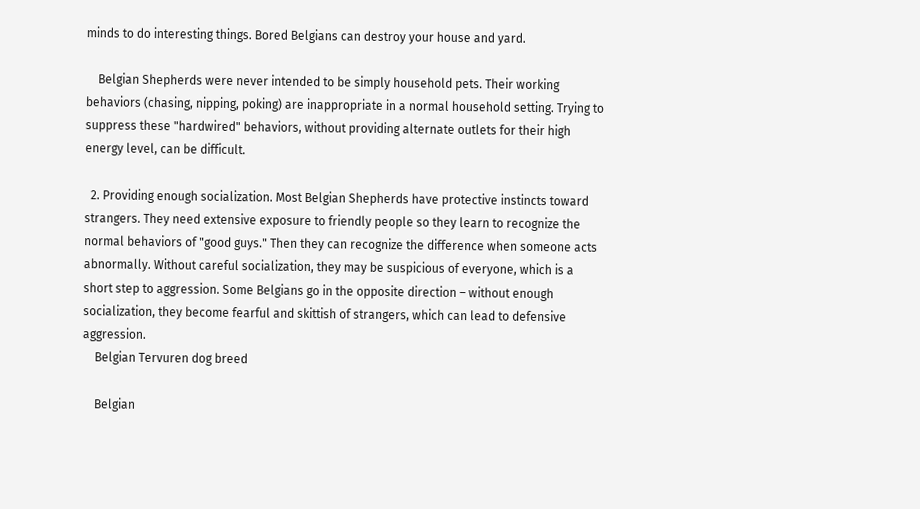minds to do interesting things. Bored Belgians can destroy your house and yard.

    Belgian Shepherds were never intended to be simply household pets. Their working behaviors (chasing, nipping, poking) are inappropriate in a normal household setting. Trying to suppress these "hardwired" behaviors, without providing alternate outlets for their high energy level, can be difficult.

  2. Providing enough socialization. Most Belgian Shepherds have protective instincts toward strangers. They need extensive exposure to friendly people so they learn to recognize the normal behaviors of "good guys." Then they can recognize the difference when someone acts abnormally. Without careful socialization, they may be suspicious of everyone, which is a short step to aggression. Some Belgians go in the opposite direction – without enough socialization, they become fearful and skittish of strangers, which can lead to defensive aggression.
    Belgian Tervuren dog breed

    Belgian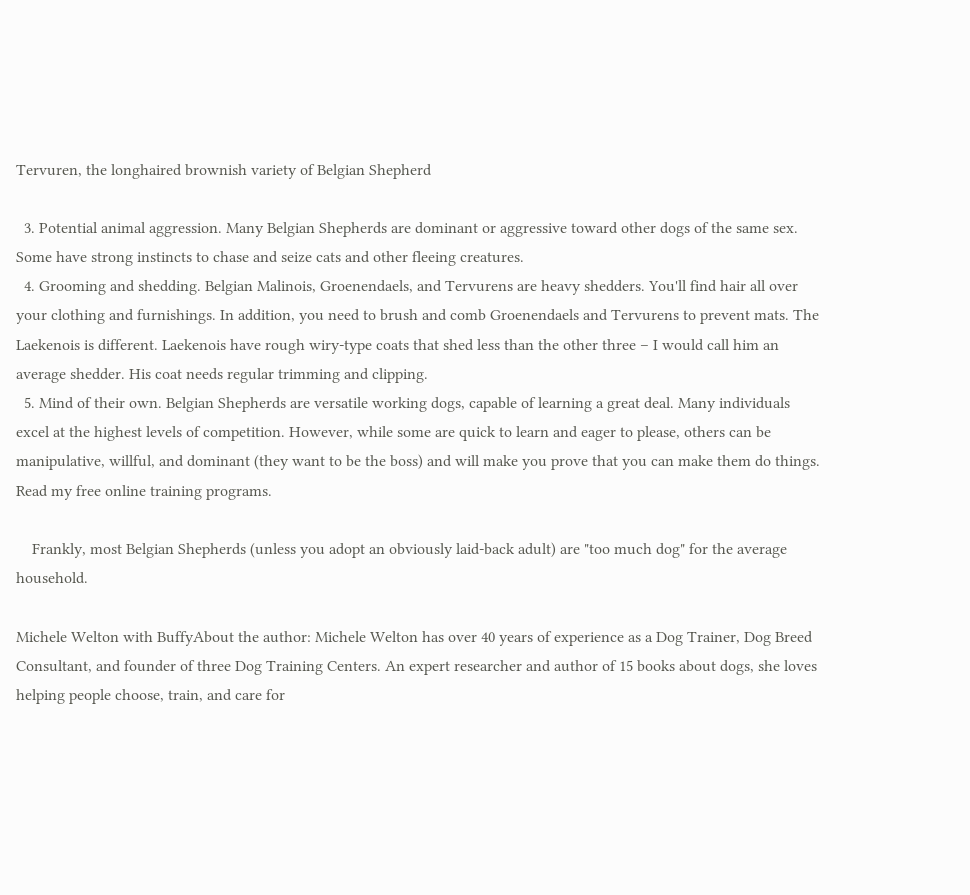Tervuren, the longhaired brownish variety of Belgian Shepherd

  3. Potential animal aggression. Many Belgian Shepherds are dominant or aggressive toward other dogs of the same sex. Some have strong instincts to chase and seize cats and other fleeing creatures.
  4. Grooming and shedding. Belgian Malinois, Groenendaels, and Tervurens are heavy shedders. You'll find hair all over your clothing and furnishings. In addition, you need to brush and comb Groenendaels and Tervurens to prevent mats. The Laekenois is different. Laekenois have rough wiry-type coats that shed less than the other three – I would call him an average shedder. His coat needs regular trimming and clipping.
  5. Mind of their own. Belgian Shepherds are versatile working dogs, capable of learning a great deal. Many individuals excel at the highest levels of competition. However, while some are quick to learn and eager to please, others can be manipulative, willful, and dominant (they want to be the boss) and will make you prove that you can make them do things. Read my free online training programs.

    Frankly, most Belgian Shepherds (unless you adopt an obviously laid-back adult) are "too much dog" for the average household.

Michele Welton with BuffyAbout the author: Michele Welton has over 40 years of experience as a Dog Trainer, Dog Breed Consultant, and founder of three Dog Training Centers. An expert researcher and author of 15 books about dogs, she loves helping people choose, train, and care for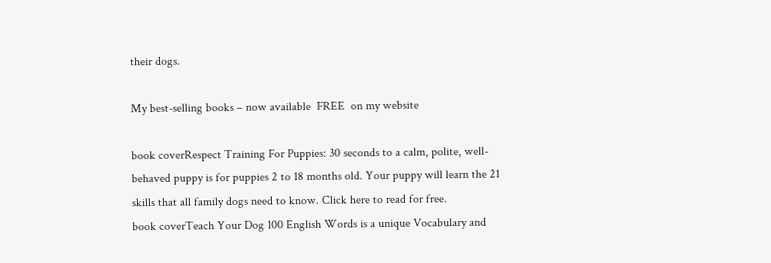their dogs.

My best-selling books – now available  FREE  on my website

book coverRespect Training For Puppies: 30 seconds to a calm, polite, well-behaved puppy is for puppies 2 to 18 months old. Your puppy will learn the 21 skills that all family dogs need to know. Click here to read for free.
book coverTeach Your Dog 100 English Words is a unique Vocabulary and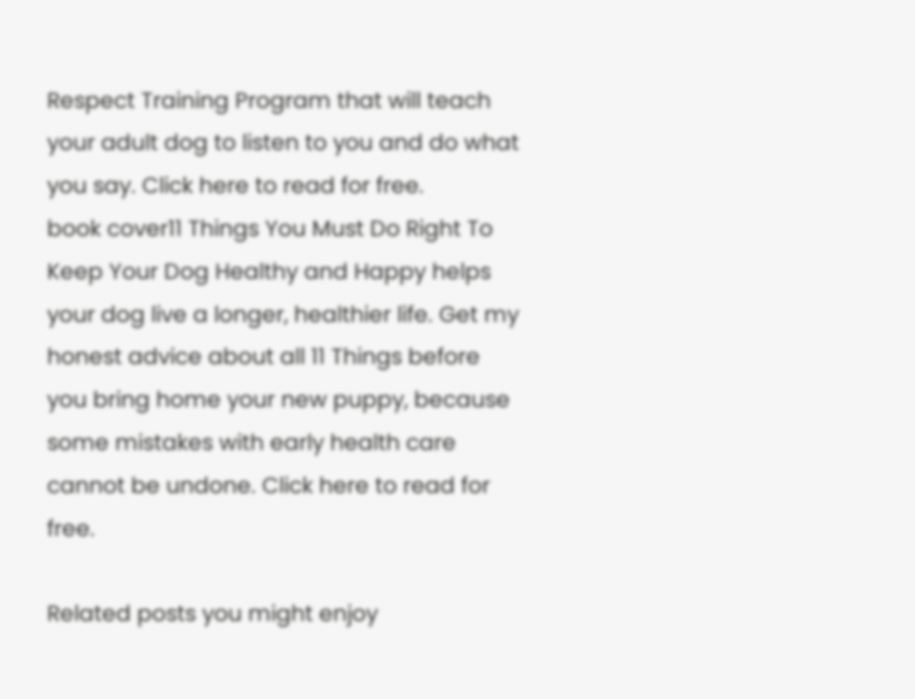Respect Training Program that will teach your adult dog to listen to you and do what you say. Click here to read for free.
book cover11 Things You Must Do Right To Keep Your Dog Healthy and Happy helps your dog live a longer, healthier life. Get my honest advice about all 11 Things before you bring home your new puppy, because some mistakes with early health care cannot be undone. Click here to read for free.

Related posts you might enjoy